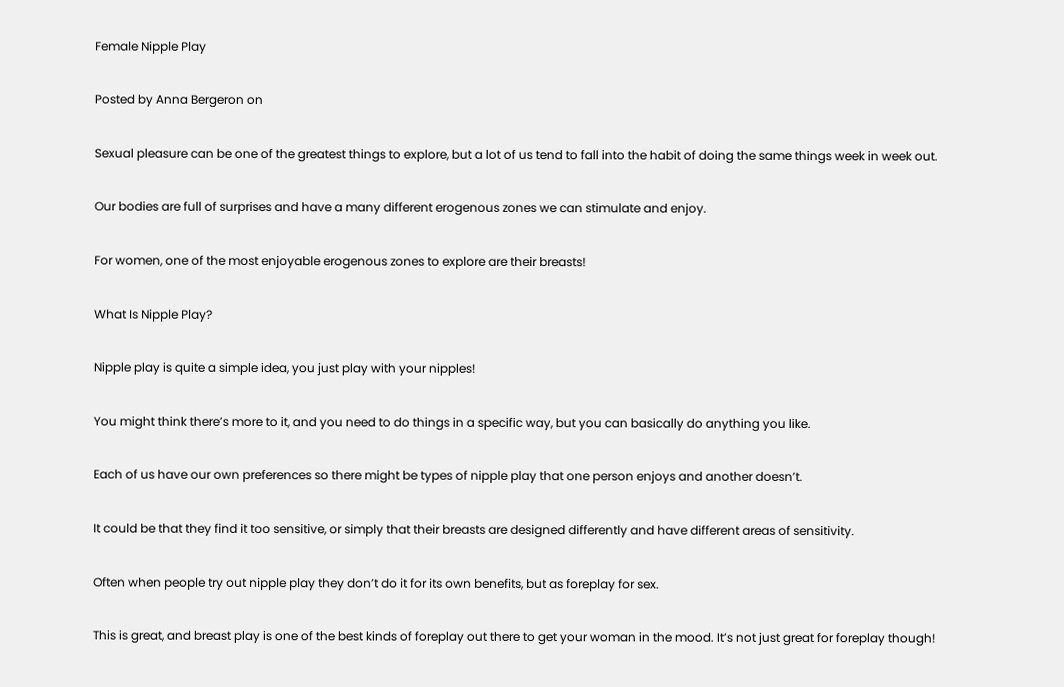Female Nipple Play

Posted by Anna Bergeron on

Sexual pleasure can be one of the greatest things to explore, but a lot of us tend to fall into the habit of doing the same things week in week out.

Our bodies are full of surprises and have a many different erogenous zones we can stimulate and enjoy.

For women, one of the most enjoyable erogenous zones to explore are their breasts!

What Is Nipple Play?

Nipple play is quite a simple idea, you just play with your nipples!

You might think there’s more to it, and you need to do things in a specific way, but you can basically do anything you like.

Each of us have our own preferences so there might be types of nipple play that one person enjoys and another doesn’t.

It could be that they find it too sensitive, or simply that their breasts are designed differently and have different areas of sensitivity.

Often when people try out nipple play they don’t do it for its own benefits, but as foreplay for sex.

This is great, and breast play is one of the best kinds of foreplay out there to get your woman in the mood. It’s not just great for foreplay though!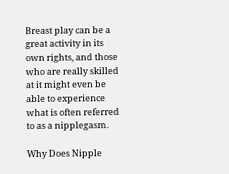Breast play can be a great activity in its own rights, and those who are really skilled at it might even be able to experience what is often referred to as a nipplegasm.

Why Does Nipple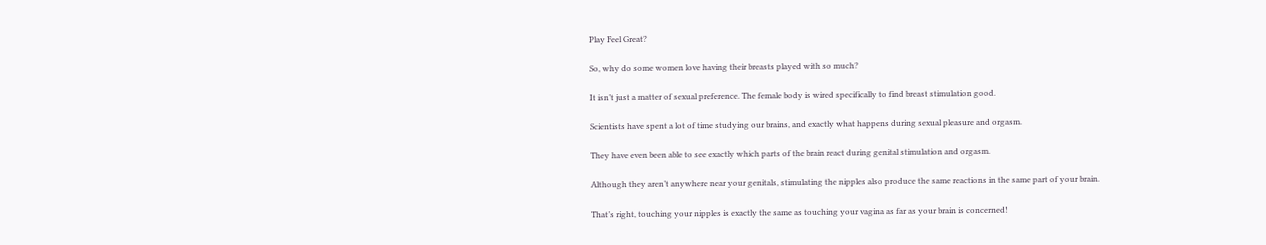Play Feel Great?

So, why do some women love having their breasts played with so much?

It isn’t just a matter of sexual preference. The female body is wired specifically to find breast stimulation good.

Scientists have spent a lot of time studying our brains, and exactly what happens during sexual pleasure and orgasm.

They have even been able to see exactly which parts of the brain react during genital stimulation and orgasm.

Although they aren’t anywhere near your genitals, stimulating the nipples also produce the same reactions in the same part of your brain.

That’s right, touching your nipples is exactly the same as touching your vagina as far as your brain is concerned!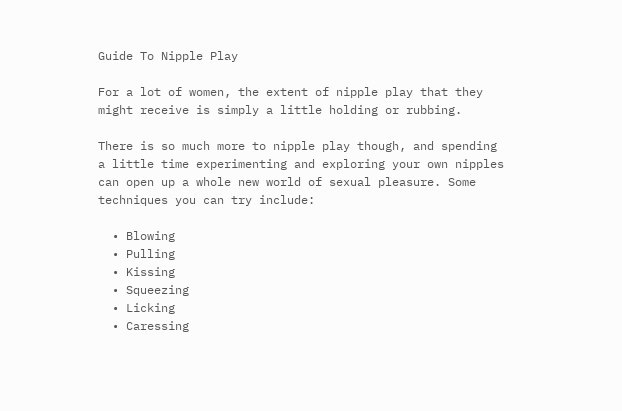Guide To Nipple Play

For a lot of women, the extent of nipple play that they might receive is simply a little holding or rubbing.

There is so much more to nipple play though, and spending a little time experimenting and exploring your own nipples can open up a whole new world of sexual pleasure. Some techniques you can try include:

  • Blowing
  • Pulling
  • Kissing
  • Squeezing
  • Licking
  • Caressing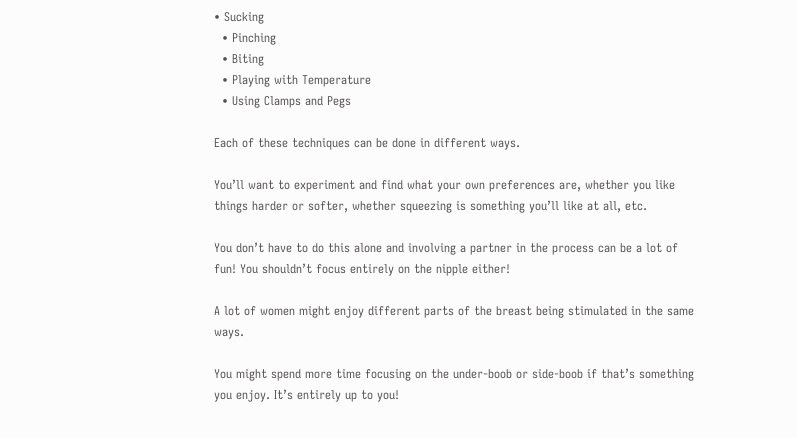• Sucking
  • Pinching
  • Biting
  • Playing with Temperature
  • Using Clamps and Pegs

Each of these techniques can be done in different ways.

You’ll want to experiment and find what your own preferences are, whether you like things harder or softer, whether squeezing is something you’ll like at all, etc.

You don’t have to do this alone and involving a partner in the process can be a lot of fun! You shouldn’t focus entirely on the nipple either!

A lot of women might enjoy different parts of the breast being stimulated in the same ways.

You might spend more time focusing on the under-boob or side-boob if that’s something you enjoy. It’s entirely up to you!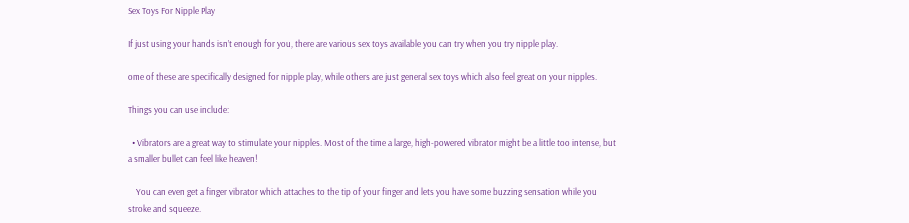Sex Toys For Nipple Play

If just using your hands isn’t enough for you, there are various sex toys available you can try when you try nipple play.

ome of these are specifically designed for nipple play, while others are just general sex toys which also feel great on your nipples.

Things you can use include:

  • Vibrators are a great way to stimulate your nipples. Most of the time a large, high-powered vibrator might be a little too intense, but a smaller bullet can feel like heaven!

    You can even get a finger vibrator which attaches to the tip of your finger and lets you have some buzzing sensation while you stroke and squeeze.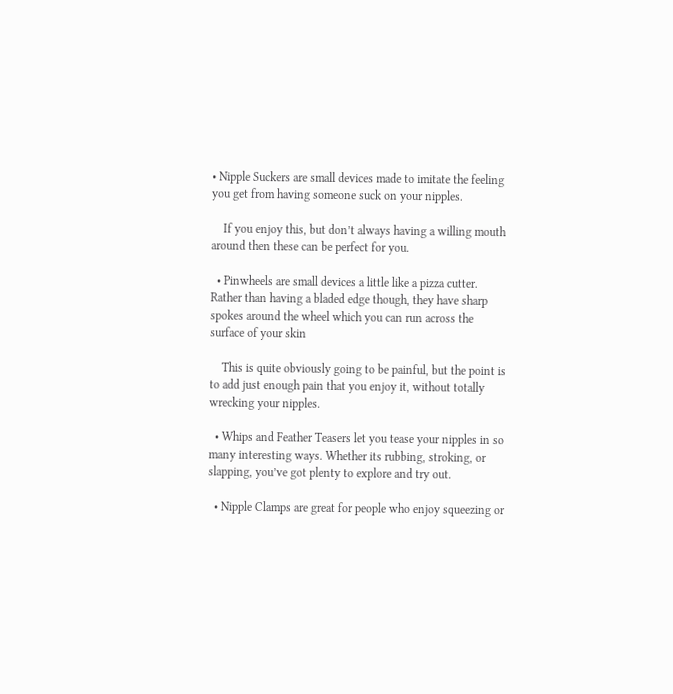• Nipple Suckers are small devices made to imitate the feeling you get from having someone suck on your nipples.

    If you enjoy this, but don’t always having a willing mouth around then these can be perfect for you.

  • Pinwheels are small devices a little like a pizza cutter. Rather than having a bladed edge though, they have sharp spokes around the wheel which you can run across the surface of your skin

    This is quite obviously going to be painful, but the point is to add just enough pain that you enjoy it, without totally wrecking your nipples.

  • Whips and Feather Teasers let you tease your nipples in so many interesting ways. Whether its rubbing, stroking, or slapping, you’ve got plenty to explore and try out.

  • Nipple Clamps are great for people who enjoy squeezing or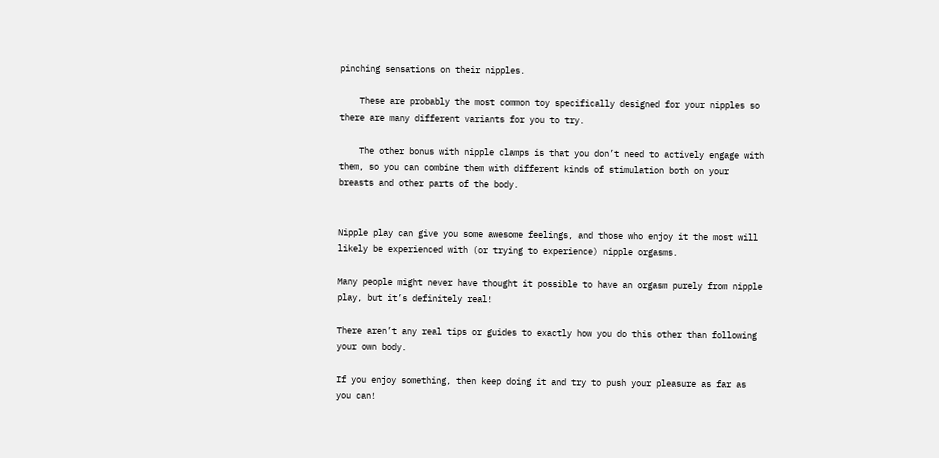pinching sensations on their nipples.

    These are probably the most common toy specifically designed for your nipples so there are many different variants for you to try.

    The other bonus with nipple clamps is that you don’t need to actively engage with them, so you can combine them with different kinds of stimulation both on your breasts and other parts of the body.


Nipple play can give you some awesome feelings, and those who enjoy it the most will likely be experienced with (or trying to experience) nipple orgasms.

Many people might never have thought it possible to have an orgasm purely from nipple play, but it’s definitely real!

There aren’t any real tips or guides to exactly how you do this other than following your own body.

If you enjoy something, then keep doing it and try to push your pleasure as far as you can!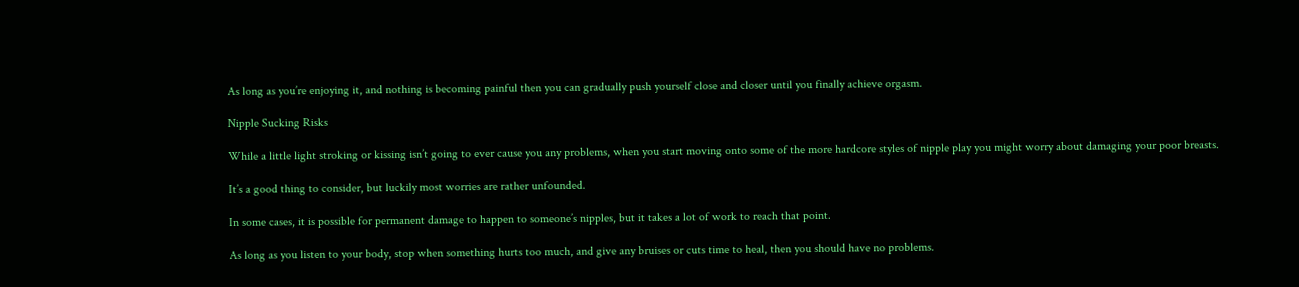As long as you’re enjoying it, and nothing is becoming painful then you can gradually push yourself close and closer until you finally achieve orgasm.

Nipple Sucking Risks

While a little light stroking or kissing isn’t going to ever cause you any problems, when you start moving onto some of the more hardcore styles of nipple play you might worry about damaging your poor breasts.

It’s a good thing to consider, but luckily most worries are rather unfounded.

In some cases, it is possible for permanent damage to happen to someone’s nipples, but it takes a lot of work to reach that point.

As long as you listen to your body, stop when something hurts too much, and give any bruises or cuts time to heal, then you should have no problems.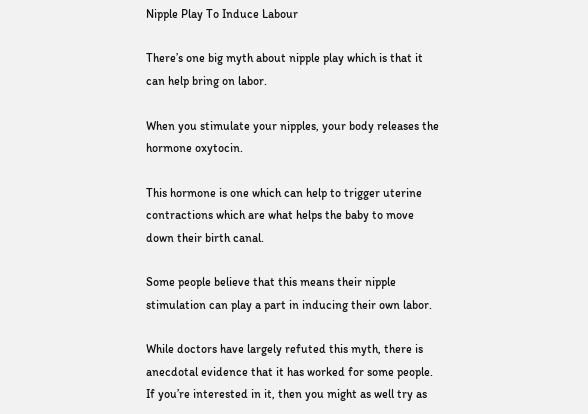Nipple Play To Induce Labour

There’s one big myth about nipple play which is that it can help bring on labor.

When you stimulate your nipples, your body releases the hormone oxytocin.

This hormone is one which can help to trigger uterine contractions which are what helps the baby to move down their birth canal.

Some people believe that this means their nipple stimulation can play a part in inducing their own labor.

While doctors have largely refuted this myth, there is anecdotal evidence that it has worked for some people. If you’re interested in it, then you might as well try as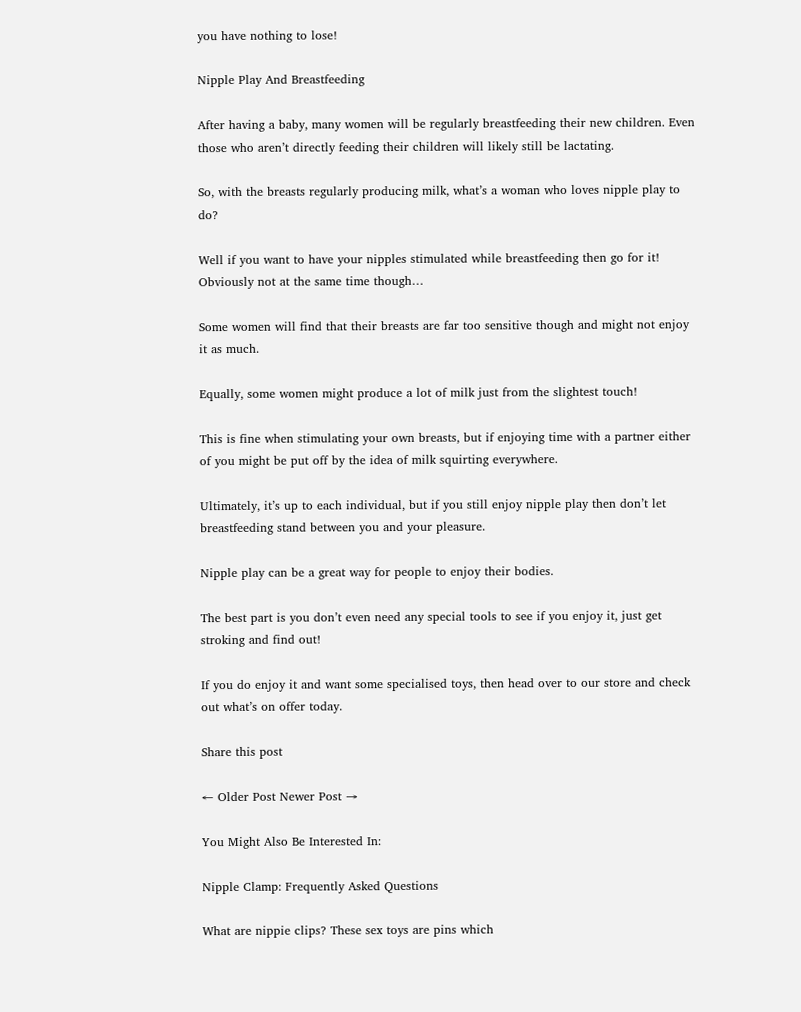you have nothing to lose!

Nipple Play And Breastfeeding

After having a baby, many women will be regularly breastfeeding their new children. Even those who aren’t directly feeding their children will likely still be lactating.

So, with the breasts regularly producing milk, what’s a woman who loves nipple play to do?

Well if you want to have your nipples stimulated while breastfeeding then go for it! Obviously not at the same time though…

Some women will find that their breasts are far too sensitive though and might not enjoy it as much.

Equally, some women might produce a lot of milk just from the slightest touch!

This is fine when stimulating your own breasts, but if enjoying time with a partner either of you might be put off by the idea of milk squirting everywhere.

Ultimately, it’s up to each individual, but if you still enjoy nipple play then don’t let breastfeeding stand between you and your pleasure.

Nipple play can be a great way for people to enjoy their bodies.

The best part is you don’t even need any special tools to see if you enjoy it, just get stroking and find out!

If you do enjoy it and want some specialised toys, then head over to our store and check out what’s on offer today.

Share this post

← Older Post Newer Post →

You Might Also Be Interested In:

Nipple Clamp: Frequently Asked Questions

What are nippie clips? These sex toys are pins which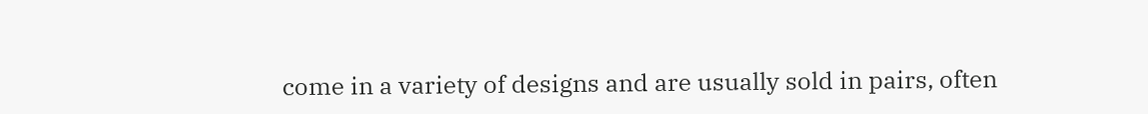come in a variety of designs and are usually sold in pairs, often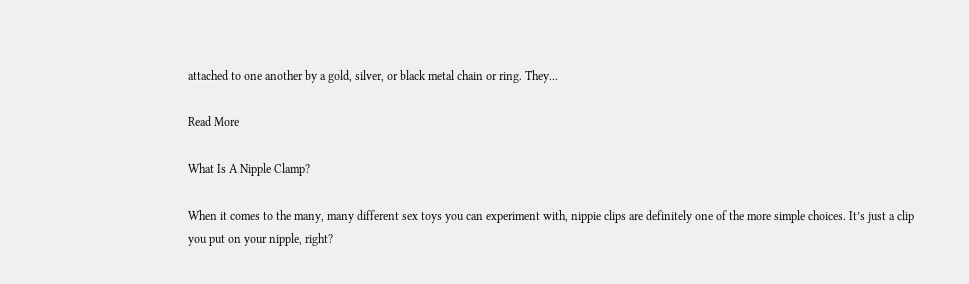attached to one another by a gold, silver, or black metal chain or ring. They...

Read More

What Is A Nipple Clamp?

When it comes to the many, many different sex toys you can experiment with, nippie clips are definitely one of the more simple choices. It’s just a clip you put on your nipple, right?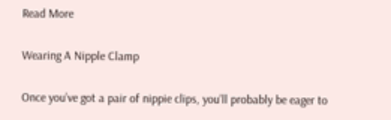Read More

Wearing A Nipple Clamp

Once you’ve got a pair of nippie clips, you’ll probably be eager to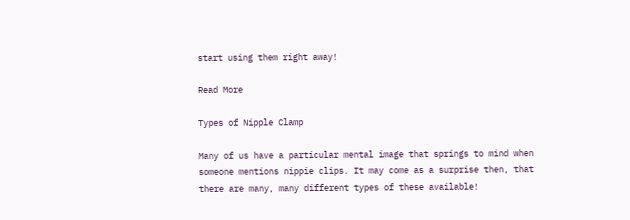start using them right away!

Read More

Types of Nipple Clamp

Many of us have a particular mental image that springs to mind when someone mentions nippie clips. It may come as a surprise then, that there are many, many different types of these available!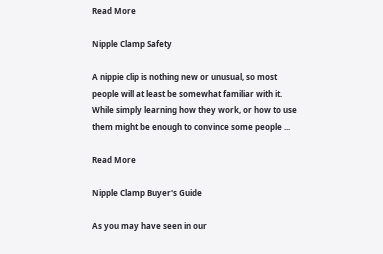Read More

Nipple Clamp Safety

A nippie clip is nothing new or unusual, so most people will at least be somewhat familiar with it. While simply learning how they work, or how to use them might be enough to convince some people ...

Read More

Nipple Clamp Buyer's Guide

As you may have seen in our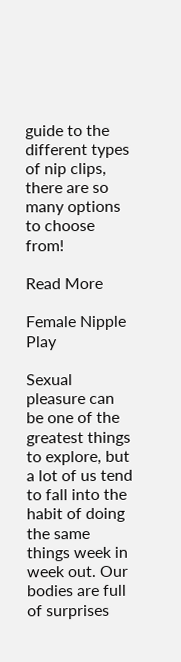guide to the different types of nip clips, there are so many options to choose from!

Read More

Female Nipple Play

Sexual pleasure can be one of the greatest things to explore, but a lot of us tend to fall into the habit of doing the same things week in week out. Our bodies are full of surprises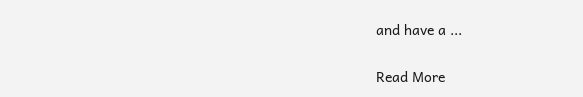and have a ...

Read More